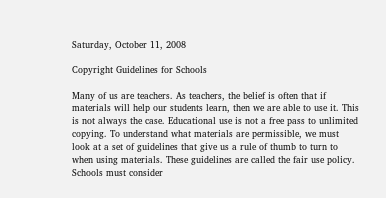Saturday, October 11, 2008

Copyright Guidelines for Schools

Many of us are teachers. As teachers, the belief is often that if materials will help our students learn, then we are able to use it. This is not always the case. Educational use is not a free pass to unlimited copying. To understand what materials are permissible, we must look at a set of guidelines that give us a rule of thumb to turn to when using materials. These guidelines are called the fair use policy. Schools must consider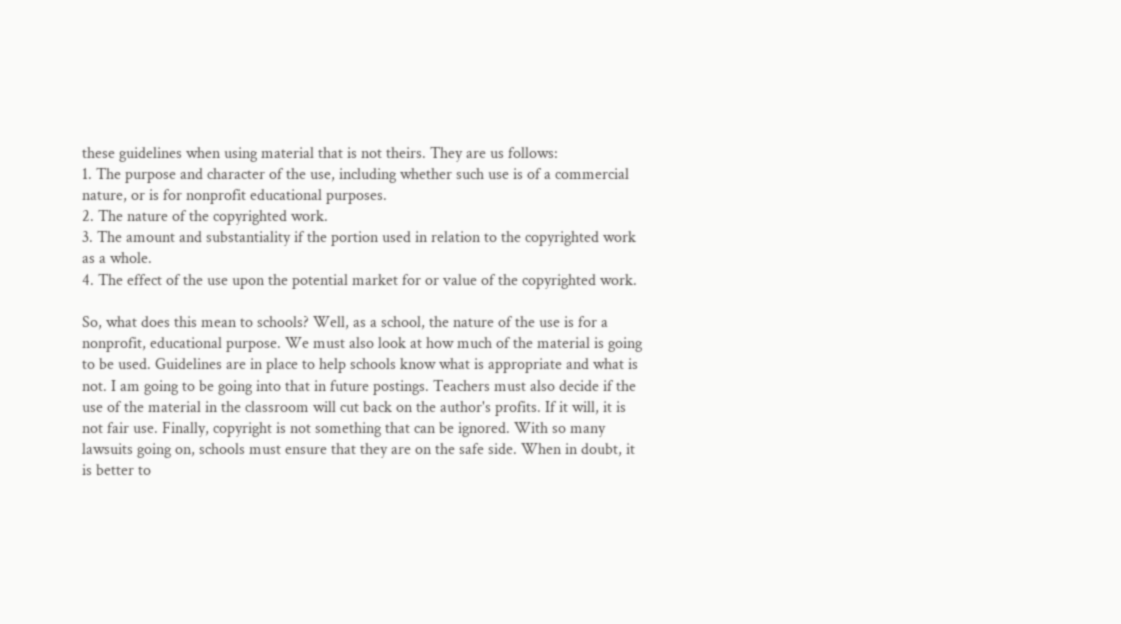these guidelines when using material that is not theirs. They are us follows:
1. The purpose and character of the use, including whether such use is of a commercial nature, or is for nonprofit educational purposes.
2. The nature of the copyrighted work.
3. The amount and substantiality if the portion used in relation to the copyrighted work as a whole.
4. The effect of the use upon the potential market for or value of the copyrighted work.

So, what does this mean to schools? Well, as a school, the nature of the use is for a nonprofit, educational purpose. We must also look at how much of the material is going to be used. Guidelines are in place to help schools know what is appropriate and what is not. I am going to be going into that in future postings. Teachers must also decide if the use of the material in the classroom will cut back on the author's profits. If it will, it is not fair use. Finally, copyright is not something that can be ignored. With so many lawsuits going on, schools must ensure that they are on the safe side. When in doubt, it is better to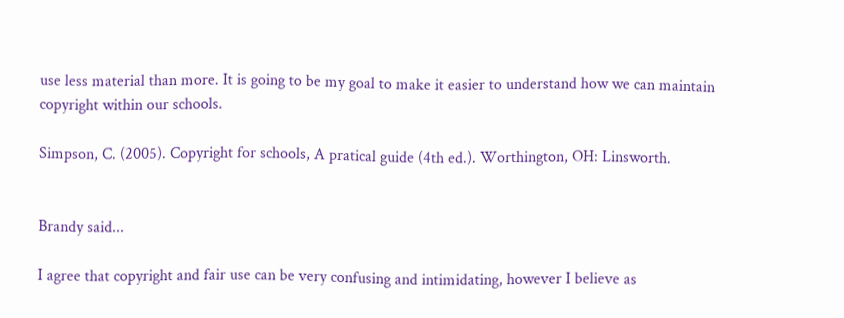use less material than more. It is going to be my goal to make it easier to understand how we can maintain copyright within our schools.

Simpson, C. (2005). Copyright for schools, A pratical guide (4th ed.). Worthington, OH: Linsworth.


Brandy said...

I agree that copyright and fair use can be very confusing and intimidating, however I believe as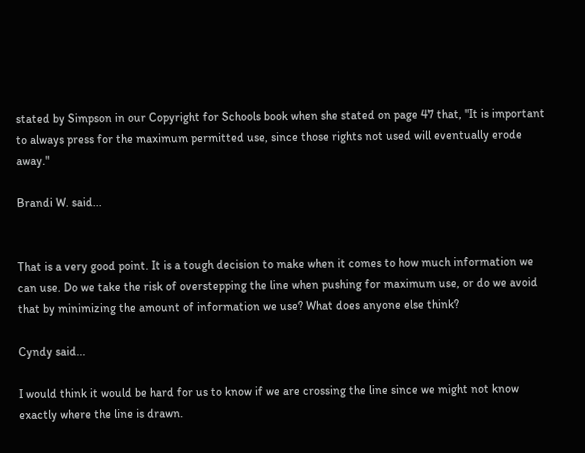stated by Simpson in our Copyright for Schools book when she stated on page 47 that, "It is important to always press for the maximum permitted use, since those rights not used will eventually erode away."

Brandi W. said...


That is a very good point. It is a tough decision to make when it comes to how much information we can use. Do we take the risk of overstepping the line when pushing for maximum use, or do we avoid that by minimizing the amount of information we use? What does anyone else think?

Cyndy said...

I would think it would be hard for us to know if we are crossing the line since we might not know exactly where the line is drawn.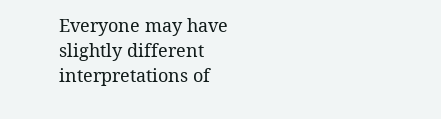Everyone may have slightly different interpretations of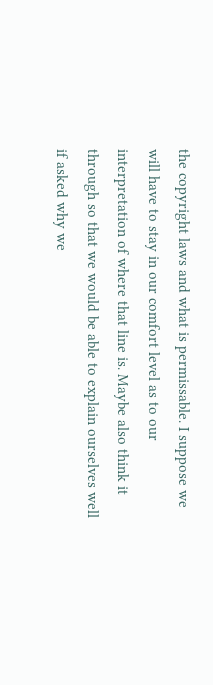the copyright laws and what is permissable. I suppose we will have to stay in our comfort level as to our interpretation of where that line is. Maybe also think it through so that we would be able to explain ourselves well if asked why we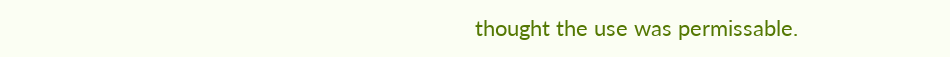thought the use was permissable.